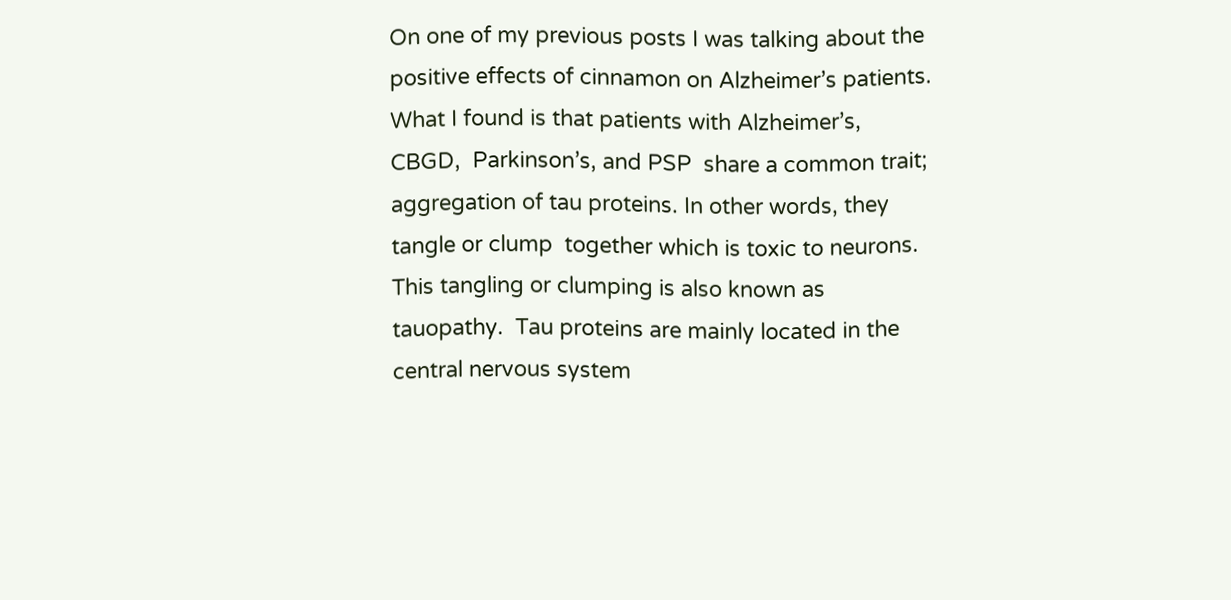On one of my previous posts I was talking about the positive effects of cinnamon on Alzheimer’s patients.  What I found is that patients with Alzheimer’s, CBGD,  Parkinson’s, and PSP  share a common trait;  aggregation of tau proteins. In other words, they tangle or clump  together which is toxic to neurons.  This tangling or clumping is also known as tauopathy.  Tau proteins are mainly located in the central nervous system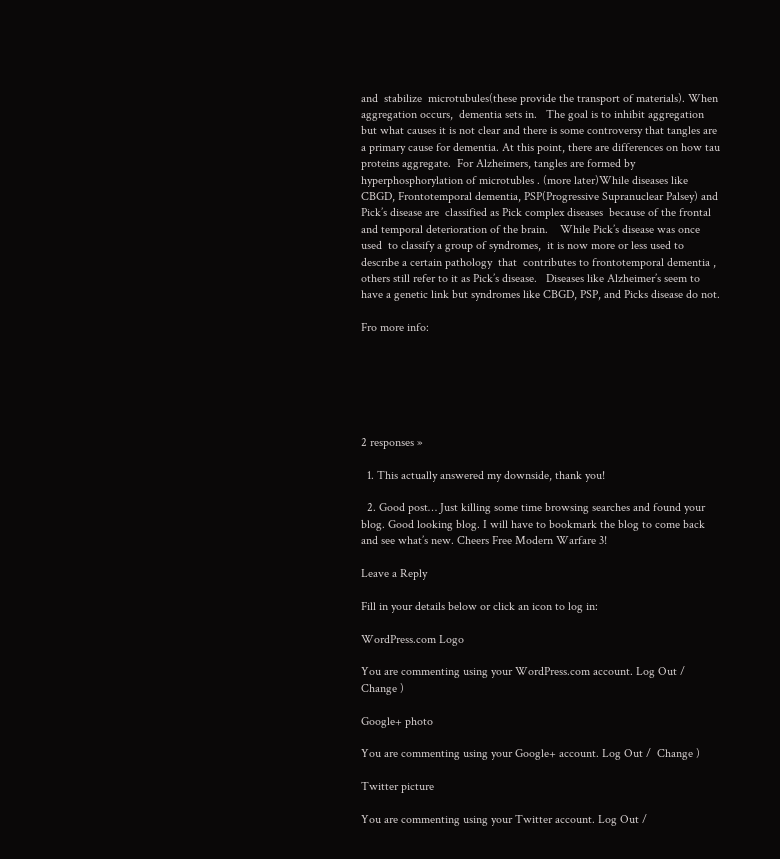and  stabilize  microtubules(these provide the transport of materials). When  aggregation occurs,  dementia sets in.   The goal is to inhibit aggregation but what causes it is not clear and there is some controversy that tangles are a primary cause for dementia. At this point, there are differences on how tau proteins aggregate.  For Alzheimers, tangles are formed by hyperphosphorylation of microtubles . (more later)While diseases like  CBGD, Frontotemporal dementia, PSP(Progressive Supranuclear Palsey) and Pick’s disease are  classified as Pick complex diseases  because of the frontal and temporal deterioration of the brain.    While Pick’s disease was once used  to classify a group of syndromes,  it is now more or less used to describe a certain pathology  that  contributes to frontotemporal dementia , others still refer to it as Pick’s disease.   Diseases like Alzheimer’s seem to have a genetic link but syndromes like CBGD, PSP, and Picks disease do not.

Fro more info:






2 responses »

  1. This actually answered my downside, thank you!

  2. Good post… Just killing some time browsing searches and found your blog. Good looking blog. I will have to bookmark the blog to come back and see what’s new. Cheers Free Modern Warfare 3!

Leave a Reply

Fill in your details below or click an icon to log in:

WordPress.com Logo

You are commenting using your WordPress.com account. Log Out /  Change )

Google+ photo

You are commenting using your Google+ account. Log Out /  Change )

Twitter picture

You are commenting using your Twitter account. Log Out /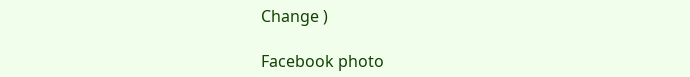Change )

Facebook photo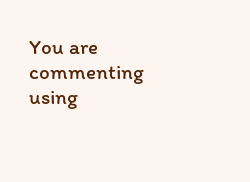You are commenting using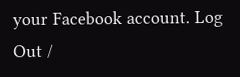your Facebook account. Log Out /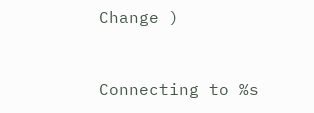Change )


Connecting to %s